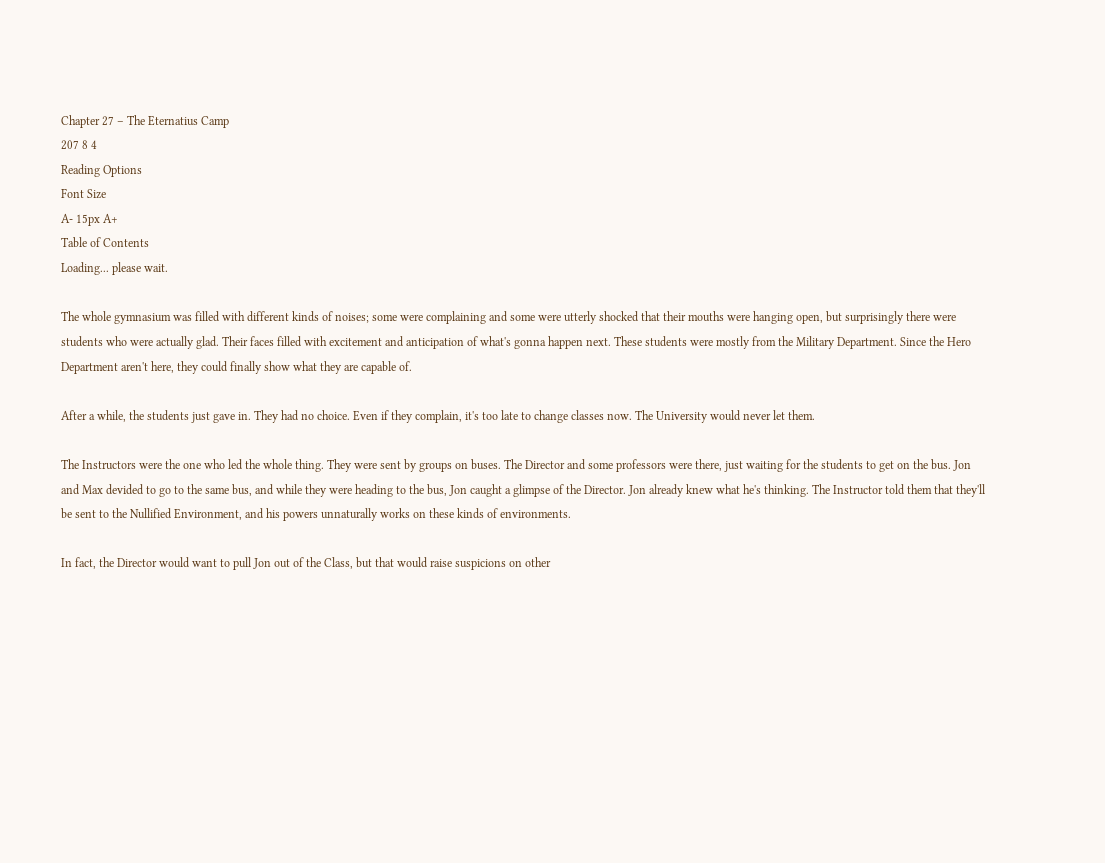Chapter 27 – The Eternatius Camp
207 8 4
Reading Options
Font Size
A- 15px A+
Table of Contents
Loading... please wait.

The whole gymnasium was filled with different kinds of noises; some were complaining and some were utterly shocked that their mouths were hanging open, but surprisingly there were students who were actually glad. Their faces filled with excitement and anticipation of what's gonna happen next. These students were mostly from the Military Department. Since the Hero Department aren't here, they could finally show what they are capable of.

After a while, the students just gave in. They had no choice. Even if they complain, it's too late to change classes now. The University would never let them.

The Instructors were the one who led the whole thing. They were sent by groups on buses. The Director and some professors were there, just waiting for the students to get on the bus. Jon and Max devided to go to the same bus, and while they were heading to the bus, Jon caught a glimpse of the Director. Jon already knew what he's thinking. The Instructor told them that they'll be sent to the Nullified Environment, and his powers unnaturally works on these kinds of environments.

In fact, the Director would want to pull Jon out of the Class, but that would raise suspicions on other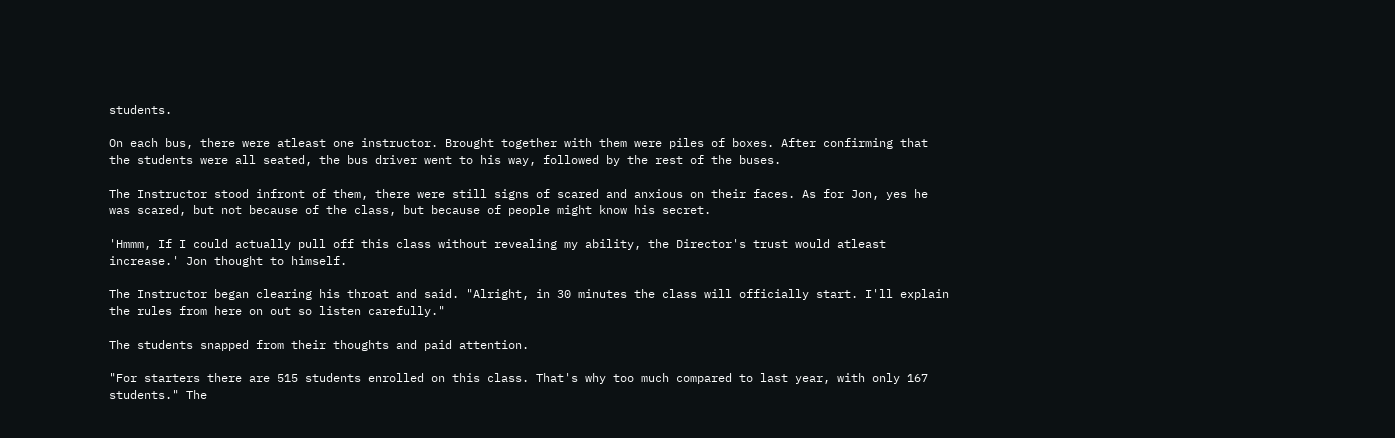students.

On each bus, there were atleast one instructor. Brought together with them were piles of boxes. After confirming that the students were all seated, the bus driver went to his way, followed by the rest of the buses.

The Instructor stood infront of them, there were still signs of scared and anxious on their faces. As for Jon, yes he was scared, but not because of the class, but because of people might know his secret.

'Hmmm, If I could actually pull off this class without revealing my ability, the Director's trust would atleast increase.' Jon thought to himself.

The Instructor began clearing his throat and said. "Alright, in 30 minutes the class will officially start. I'll explain the rules from here on out so listen carefully."

The students snapped from their thoughts and paid attention.

"For starters there are 515 students enrolled on this class. That's why too much compared to last year, with only 167 students." The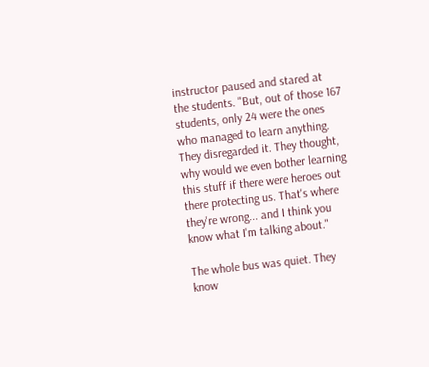instructor paused and stared at the students. "But, out of those 167 students, only 24 were the ones who managed to learn anything. They disregarded it. They thought, why would we even bother learning this stuff if there were heroes out there protecting us. That's where they're wrong... and I think you know what I'm talking about."

The whole bus was quiet. They know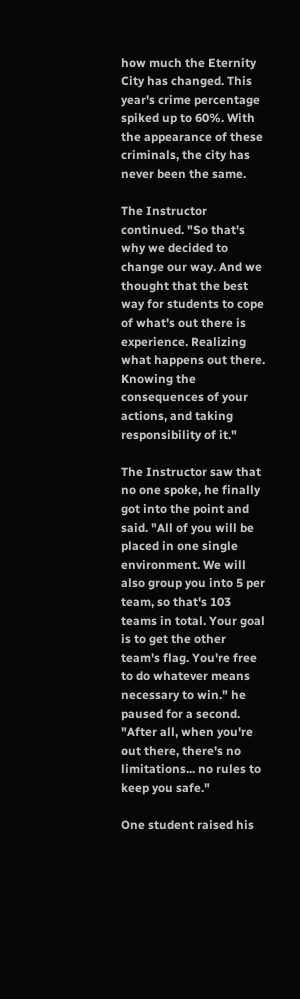how much the Eternity City has changed. This year's crime percentage spiked up to 60%. With the appearance of these criminals, the city has never been the same.

The Instructor continued. "So that's why we decided to change our way. And we thought that the best way for students to cope of what's out there is experience. Realizing what happens out there. Knowing the consequences of your actions, and taking responsibility of it."

The Instructor saw that no one spoke, he finally got into the point and said. "All of you will be placed in one single environment. We will also group you into 5 per team, so that's 103 teams in total. Your goal is to get the other team's flag. You're free to do whatever means necessary to win." he paused for a second. "After all, when you're out there, there's no limitations... no rules to keep you safe."

One student raised his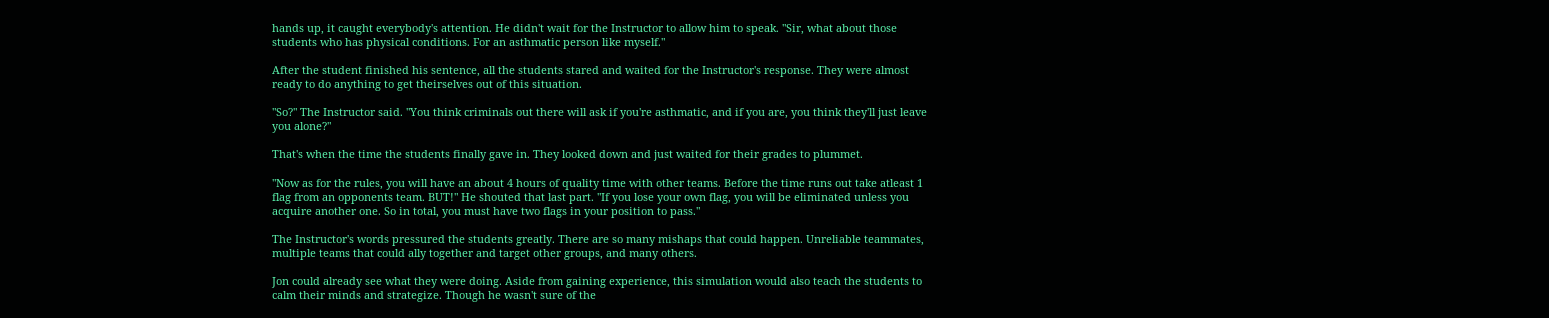hands up, it caught everybody's attention. He didn't wait for the Instructor to allow him to speak. "Sir, what about those students who has physical conditions. For an asthmatic person like myself."

After the student finished his sentence, all the students stared and waited for the Instructor's response. They were almost ready to do anything to get theirselves out of this situation.

"So?" The Instructor said. "You think criminals out there will ask if you're asthmatic, and if you are, you think they'll just leave you alone?"

That's when the time the students finally gave in. They looked down and just waited for their grades to plummet.

"Now as for the rules, you will have an about 4 hours of quality time with other teams. Before the time runs out take atleast 1 flag from an opponents team. BUT!" He shouted that last part. "If you lose your own flag, you will be eliminated unless you acquire another one. So in total, you must have two flags in your position to pass."

The Instructor's words pressured the students greatly. There are so many mishaps that could happen. Unreliable teammates, multiple teams that could ally together and target other groups, and many others.

Jon could already see what they were doing. Aside from gaining experience, this simulation would also teach the students to calm their minds and strategize. Though he wasn't sure of the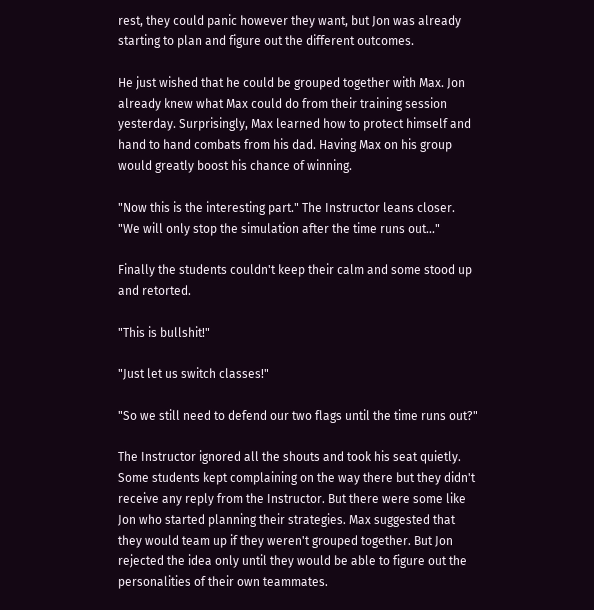rest, they could panic however they want, but Jon was already starting to plan and figure out the different outcomes.

He just wished that he could be grouped together with Max. Jon already knew what Max could do from their training session yesterday. Surprisingly, Max learned how to protect himself and hand to hand combats from his dad. Having Max on his group would greatly boost his chance of winning.

"Now this is the interesting part." The Instructor leans closer. "We will only stop the simulation after the time runs out..."

Finally the students couldn't keep their calm and some stood up and retorted.

"This is bullshit!"

"Just let us switch classes!"

"So we still need to defend our two flags until the time runs out?"

The Instructor ignored all the shouts and took his seat quietly. Some students kept complaining on the way there but they didn't receive any reply from the Instructor. But there were some like Jon who started planning their strategies. Max suggested that they would team up if they weren't grouped together. But Jon rejected the idea only until they would be able to figure out the personalities of their own teammates.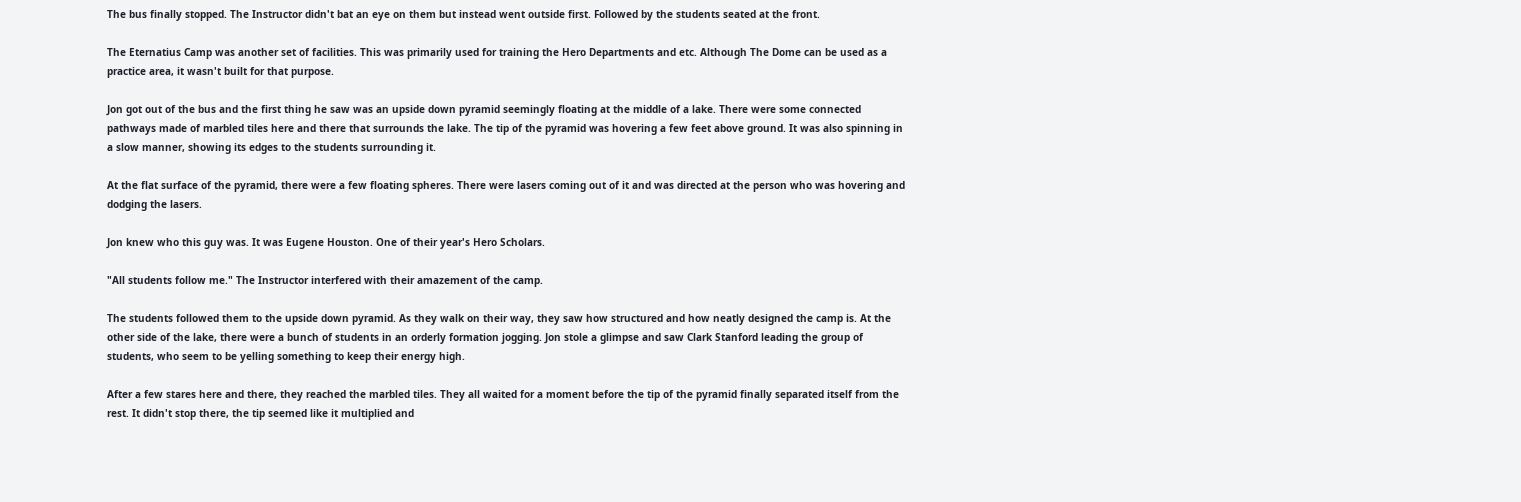The bus finally stopped. The Instructor didn't bat an eye on them but instead went outside first. Followed by the students seated at the front.

The Eternatius Camp was another set of facilities. This was primarily used for training the Hero Departments and etc. Although The Dome can be used as a practice area, it wasn't built for that purpose.

Jon got out of the bus and the first thing he saw was an upside down pyramid seemingly floating at the middle of a lake. There were some connected pathways made of marbled tiles here and there that surrounds the lake. The tip of the pyramid was hovering a few feet above ground. It was also spinning in a slow manner, showing its edges to the students surrounding it.

At the flat surface of the pyramid, there were a few floating spheres. There were lasers coming out of it and was directed at the person who was hovering and dodging the lasers.

Jon knew who this guy was. It was Eugene Houston. One of their year's Hero Scholars.

"All students follow me." The Instructor interfered with their amazement of the camp.

The students followed them to the upside down pyramid. As they walk on their way, they saw how structured and how neatly designed the camp is. At the other side of the lake, there were a bunch of students in an orderly formation jogging. Jon stole a glimpse and saw Clark Stanford leading the group of students, who seem to be yelling something to keep their energy high.

After a few stares here and there, they reached the marbled tiles. They all waited for a moment before the tip of the pyramid finally separated itself from the rest. It didn't stop there, the tip seemed like it multiplied and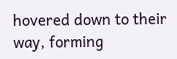hovered down to their way, forming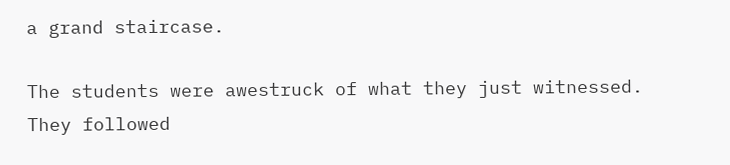a grand staircase.

The students were awestruck of what they just witnessed. They followed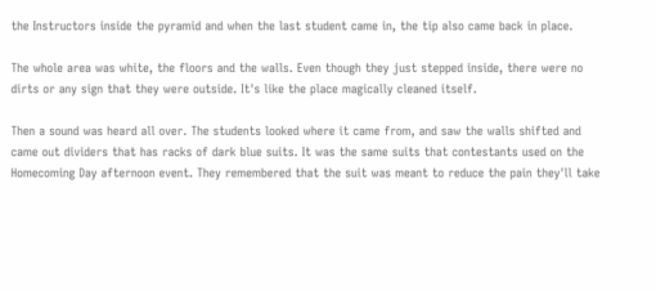the Instructors inside the pyramid and when the last student came in, the tip also came back in place.

The whole area was white, the floors and the walls. Even though they just stepped inside, there were no dirts or any sign that they were outside. It's like the place magically cleaned itself.

Then a sound was heard all over. The students looked where it came from, and saw the walls shifted and came out dividers that has racks of dark blue suits. It was the same suits that contestants used on the Homecoming Day afternoon event. They remembered that the suit was meant to reduce the pain they'll take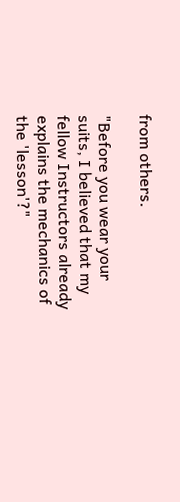from others.

"Before you wear your suits, I believed that my fellow Instructors already explains the mechanics of the 'lesson'?"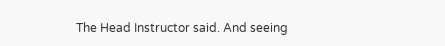The Head Instructor said. And seeing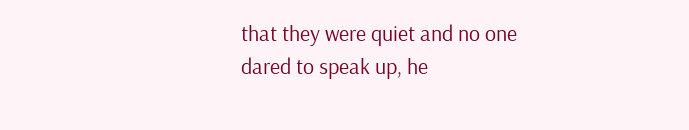that they were quiet and no one dared to speak up, he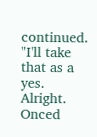continued. "I'll take that as a yes. Alright. Onced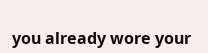you already wore your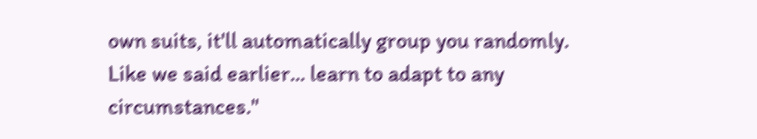own suits, it'll automatically group you randomly. Like we said earlier... learn to adapt to any circumstances."